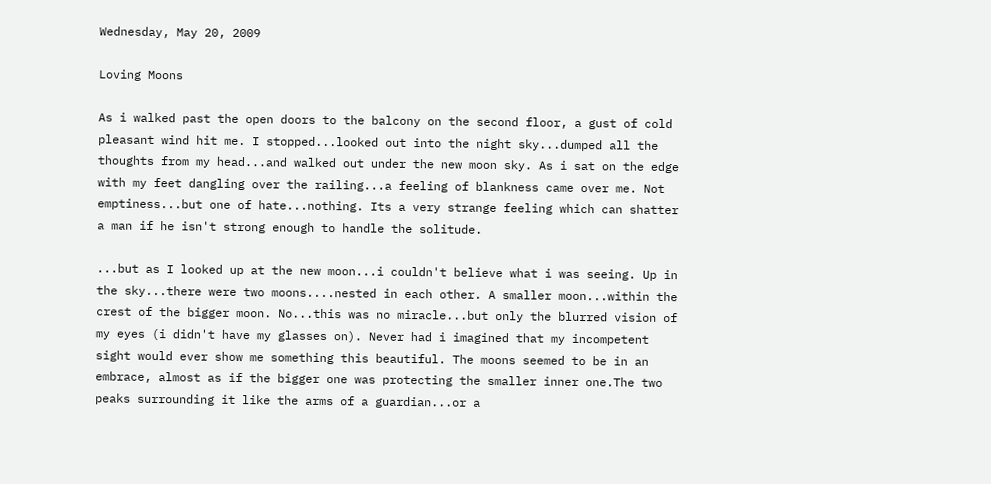Wednesday, May 20, 2009

Loving Moons

As i walked past the open doors to the balcony on the second floor, a gust of cold pleasant wind hit me. I stopped...looked out into the night sky...dumped all the thoughts from my head...and walked out under the new moon sky. As i sat on the edge with my feet dangling over the railing...a feeling of blankness came over me. Not emptiness...but one of hate...nothing. Its a very strange feeling which can shatter a man if he isn't strong enough to handle the solitude.

...but as I looked up at the new moon...i couldn't believe what i was seeing. Up in the sky...there were two moons....nested in each other. A smaller moon...within the crest of the bigger moon. No...this was no miracle...but only the blurred vision of my eyes (i didn't have my glasses on). Never had i imagined that my incompetent sight would ever show me something this beautiful. The moons seemed to be in an embrace, almost as if the bigger one was protecting the smaller inner one.The two peaks surrounding it like the arms of a guardian...or a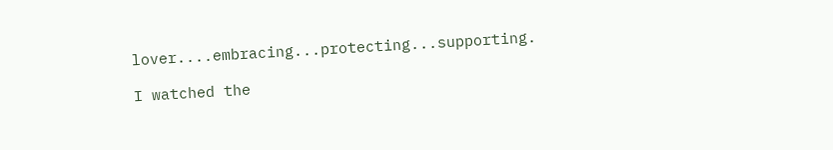lover....embracing...protecting...supporting.

I watched the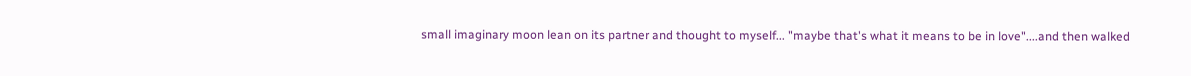small imaginary moon lean on its partner and thought to myself... "maybe that's what it means to be in love"....and then walked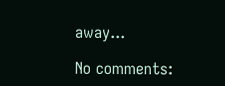away...

No comments: